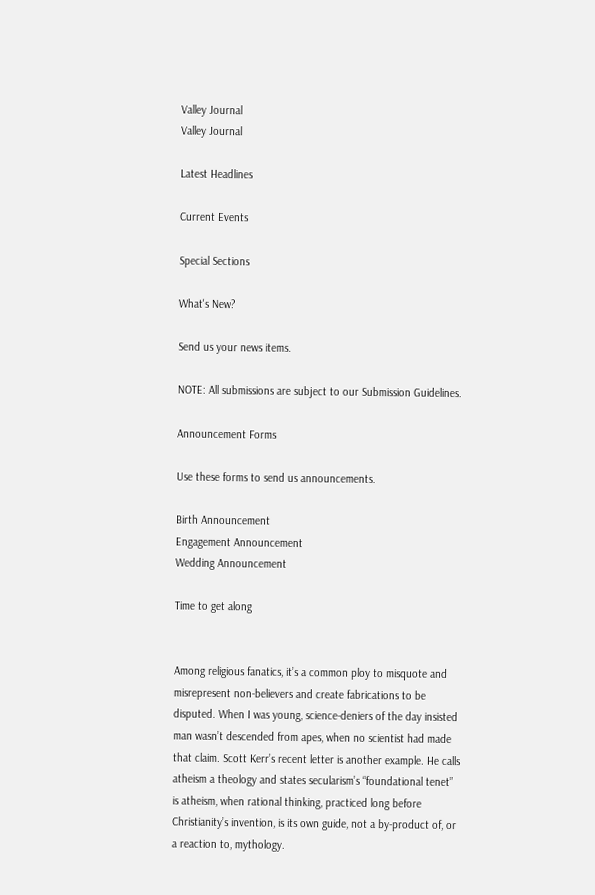Valley Journal
Valley Journal

Latest Headlines

Current Events

Special Sections

What's New?

Send us your news items.

NOTE: All submissions are subject to our Submission Guidelines.

Announcement Forms

Use these forms to send us announcements.

Birth Announcement
Engagement Announcement
Wedding Announcement

Time to get along


Among religious fanatics, it’s a common ploy to misquote and misrepresent non-believers and create fabrications to be disputed. When I was young, science-deniers of the day insisted man wasn’t descended from apes, when no scientist had made that claim. Scott Kerr’s recent letter is another example. He calls atheism a theology and states secularism’s “foundational tenet” is atheism, when rational thinking, practiced long before Christianity’s invention, is its own guide, not a by-product of, or a reaction to, mythology.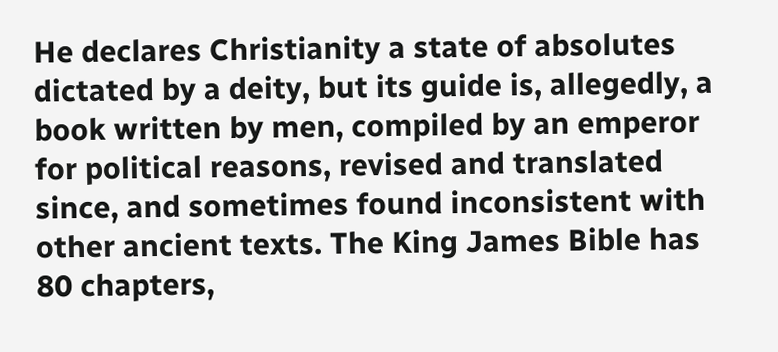He declares Christianity a state of absolutes dictated by a deity, but its guide is, allegedly, a book written by men, compiled by an emperor for political reasons, revised and translated since, and sometimes found inconsistent with other ancient texts. The King James Bible has 80 chapters,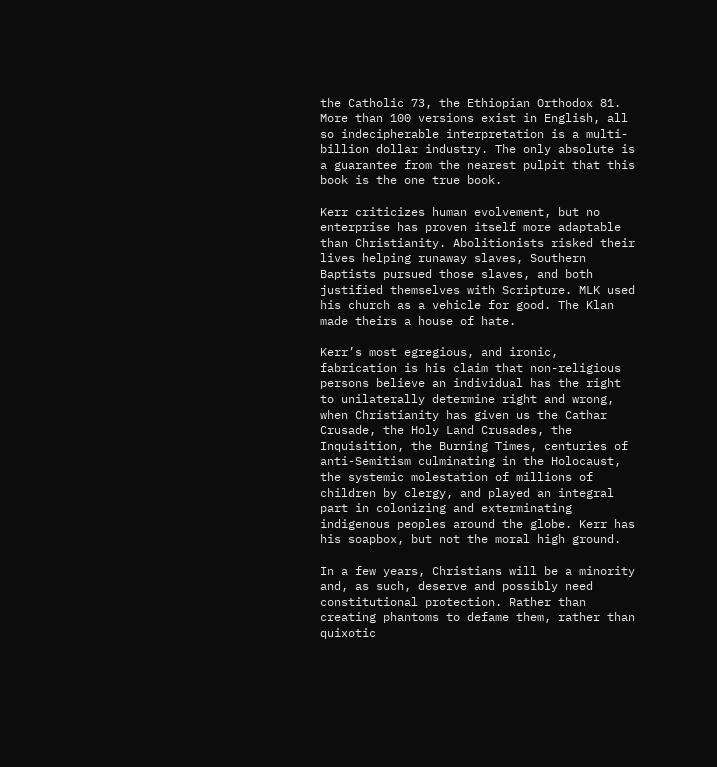the Catholic 73, the Ethiopian Orthodox 81. More than 100 versions exist in English, all so indecipherable interpretation is a multi-billion dollar industry. The only absolute is a guarantee from the nearest pulpit that this book is the one true book.

Kerr criticizes human evolvement, but no enterprise has proven itself more adaptable than Christianity. Abolitionists risked their lives helping runaway slaves, Southern Baptists pursued those slaves, and both justified themselves with Scripture. MLK used his church as a vehicle for good. The Klan made theirs a house of hate.

Kerr’s most egregious, and ironic, fabrication is his claim that non-religious persons believe an individual has the right to unilaterally determine right and wrong, when Christianity has given us the Cathar Crusade, the Holy Land Crusades, the Inquisition, the Burning Times, centuries of anti-Semitism culminating in the Holocaust, the systemic molestation of millions of children by clergy, and played an integral part in colonizing and exterminating indigenous peoples around the globe. Kerr has his soapbox, but not the moral high ground.

In a few years, Christians will be a minority and, as such, deserve and possibly need constitutional protection. Rather than creating phantoms to defame them, rather than quixotic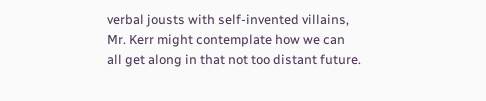verbal jousts with self-invented villains, Mr. Kerr might contemplate how we can all get along in that not too distant future.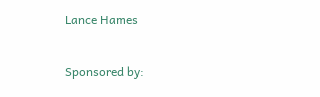Lance Hames


Sponsored by: